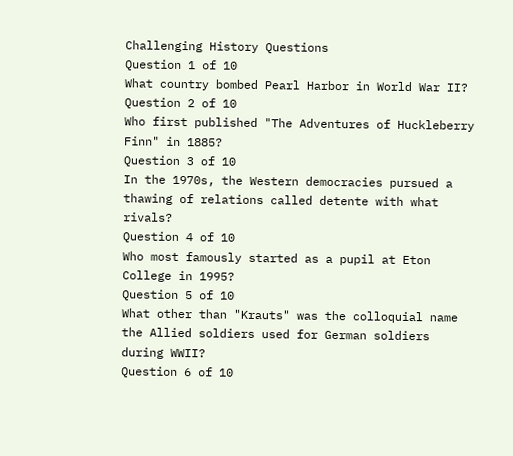Challenging History Questions
Question 1 of 10
What country bombed Pearl Harbor in World War II?
Question 2 of 10
Who first published "The Adventures of Huckleberry Finn" in 1885?
Question 3 of 10
In the 1970s, the Western democracies pursued a thawing of relations called detente with what rivals?
Question 4 of 10
Who most famously started as a pupil at Eton College in 1995?
Question 5 of 10
What other than "Krauts" was the colloquial name the Allied soldiers used for German soldiers during WWII?
Question 6 of 10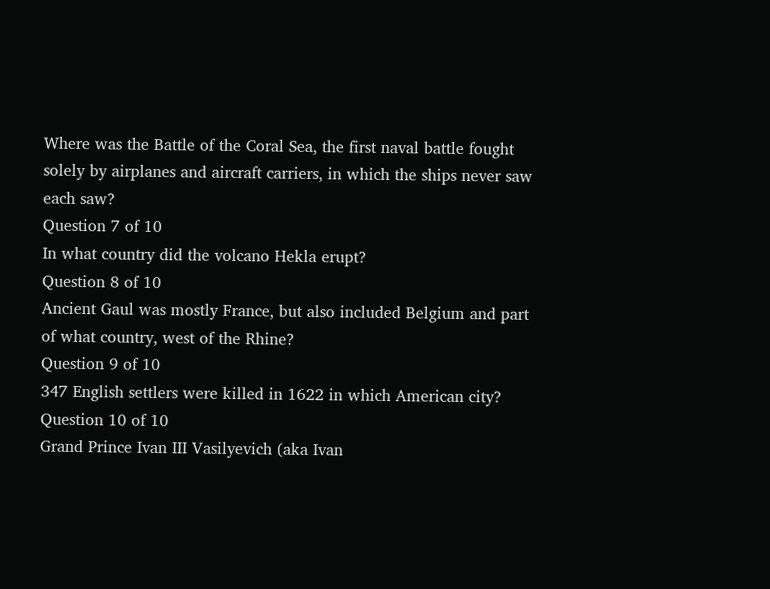Where was the Battle of the Coral Sea, the first naval battle fought solely by airplanes and aircraft carriers, in which the ships never saw each saw?
Question 7 of 10
In what country did the volcano Hekla erupt?
Question 8 of 10
Ancient Gaul was mostly France, but also included Belgium and part of what country, west of the Rhine?
Question 9 of 10
347 English settlers were killed in 1622 in which American city?
Question 10 of 10
Grand Prince Ivan III Vasilyevich (aka Ivan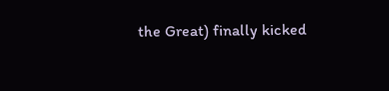the Great) finally kicked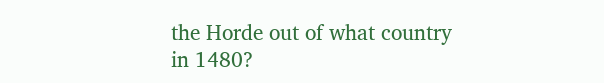the Horde out of what country in 1480?